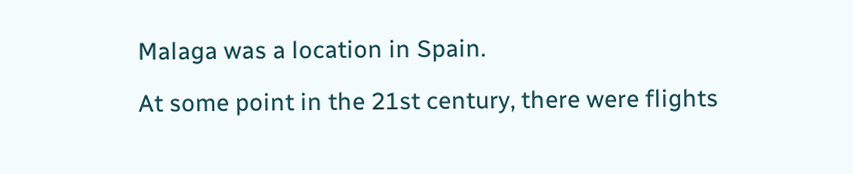Malaga was a location in Spain.

At some point in the 21st century, there were flights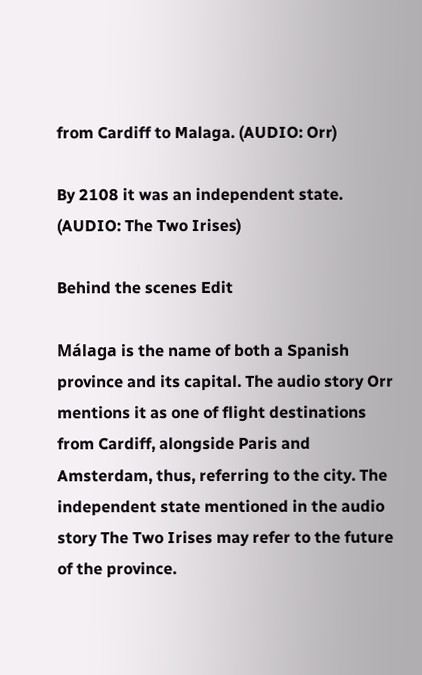from Cardiff to Malaga. (AUDIO: Orr)

By 2108 it was an independent state. (AUDIO: The Two Irises)

Behind the scenes Edit

Málaga is the name of both a Spanish province and its capital. The audio story Orr mentions it as one of flight destinations from Cardiff, alongside Paris and Amsterdam, thus, referring to the city. The independent state mentioned in the audio story The Two Irises may refer to the future of the province.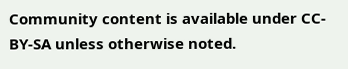Community content is available under CC-BY-SA unless otherwise noted.